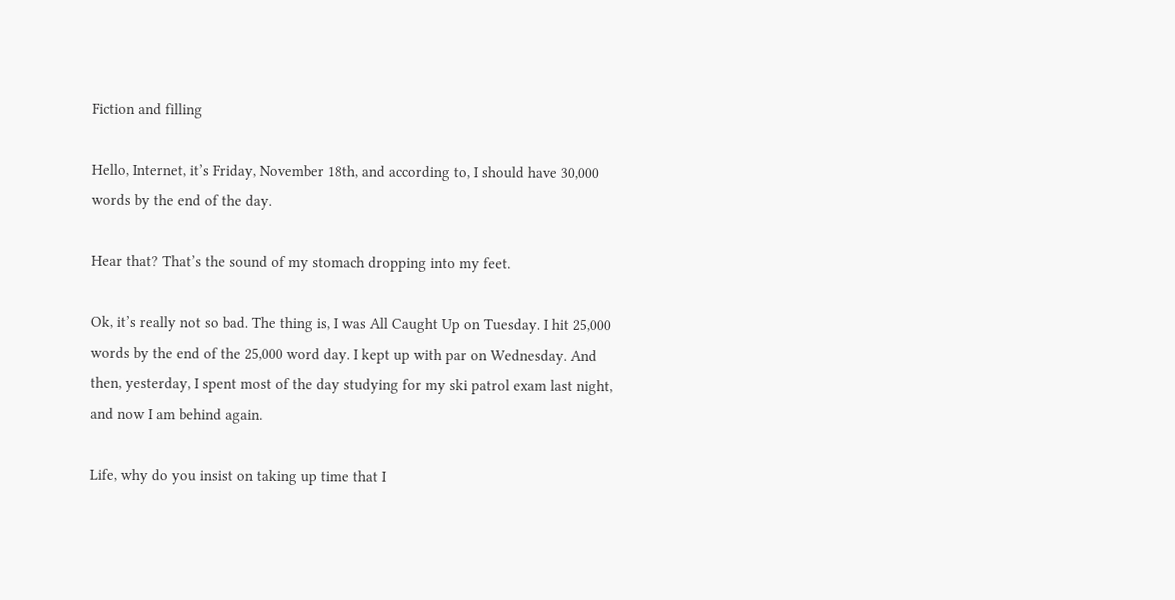Fiction and filling

Hello, Internet, it’s Friday, November 18th, and according to, I should have 30,000 words by the end of the day.

Hear that? That’s the sound of my stomach dropping into my feet.

Ok, it’s really not so bad. The thing is, I was All Caught Up on Tuesday. I hit 25,000 words by the end of the 25,000 word day. I kept up with par on Wednesday. And then, yesterday, I spent most of the day studying for my ski patrol exam last night, and now I am behind again.

Life, why do you insist on taking up time that I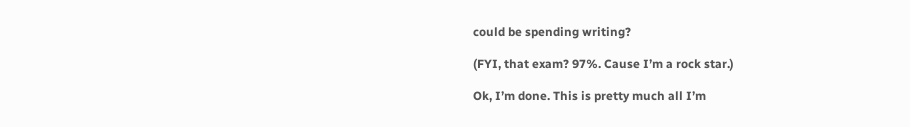could be spending writing?

(FYI, that exam? 97%. Cause I’m a rock star.)

Ok, I’m done. This is pretty much all I’m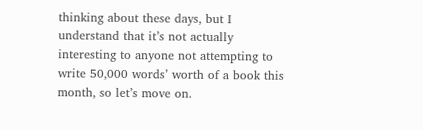thinking about these days, but I understand that it’s not actually interesting to anyone not attempting to write 50,000 words’ worth of a book this month, so let’s move on.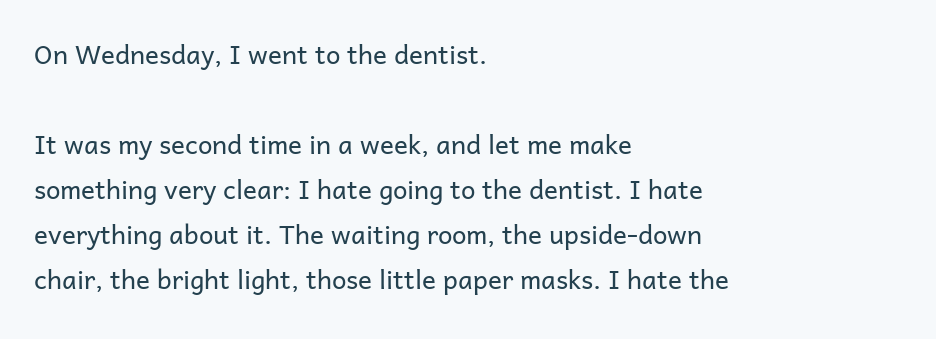On Wednesday, I went to the dentist.

It was my second time in a week, and let me make something very clear: I hate going to the dentist. I hate everything about it. The waiting room, the upside-down chair, the bright light, those little paper masks. I hate the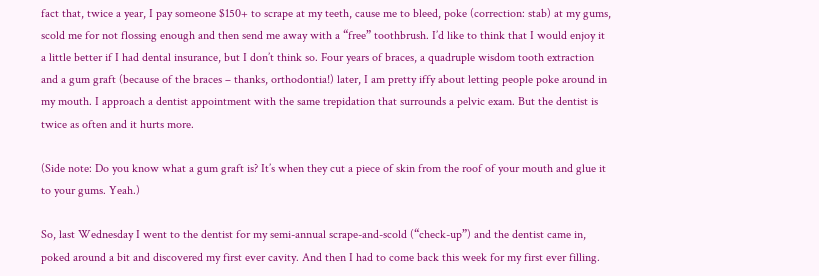fact that, twice a year, I pay someone $150+ to scrape at my teeth, cause me to bleed, poke (correction: stab) at my gums, scold me for not flossing enough and then send me away with a “free” toothbrush. I’d like to think that I would enjoy it a little better if I had dental insurance, but I don’t think so. Four years of braces, a quadruple wisdom tooth extraction and a gum graft (because of the braces – thanks, orthodontia!) later, I am pretty iffy about letting people poke around in my mouth. I approach a dentist appointment with the same trepidation that surrounds a pelvic exam. But the dentist is twice as often and it hurts more.

(Side note: Do you know what a gum graft is? It’s when they cut a piece of skin from the roof of your mouth and glue it to your gums. Yeah.)

So, last Wednesday I went to the dentist for my semi-annual scrape-and-scold (“check-up”) and the dentist came in, poked around a bit and discovered my first ever cavity. And then I had to come back this week for my first ever filling.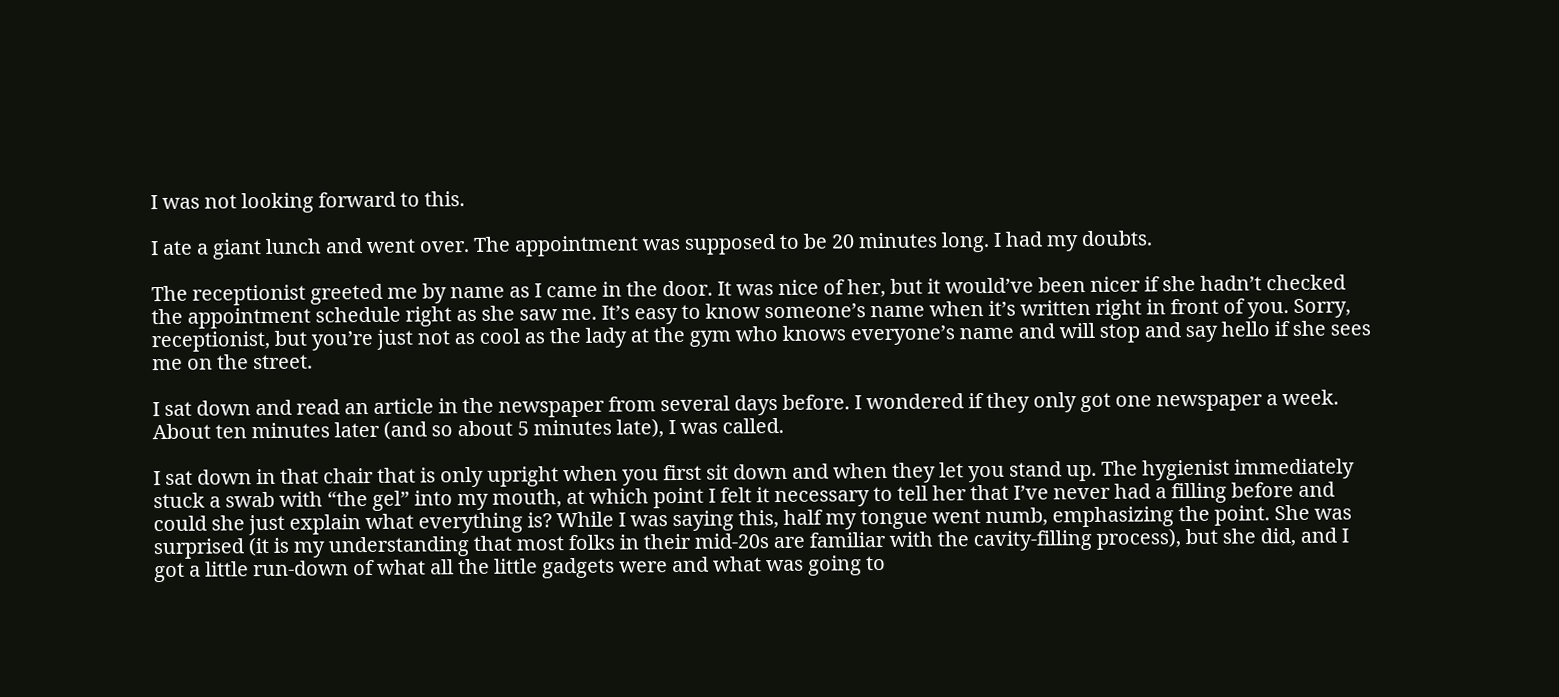I was not looking forward to this.

I ate a giant lunch and went over. The appointment was supposed to be 20 minutes long. I had my doubts.

The receptionist greeted me by name as I came in the door. It was nice of her, but it would’ve been nicer if she hadn’t checked the appointment schedule right as she saw me. It’s easy to know someone’s name when it’s written right in front of you. Sorry, receptionist, but you’re just not as cool as the lady at the gym who knows everyone’s name and will stop and say hello if she sees me on the street.

I sat down and read an article in the newspaper from several days before. I wondered if they only got one newspaper a week. About ten minutes later (and so about 5 minutes late), I was called.

I sat down in that chair that is only upright when you first sit down and when they let you stand up. The hygienist immediately stuck a swab with “the gel” into my mouth, at which point I felt it necessary to tell her that I’ve never had a filling before and could she just explain what everything is? While I was saying this, half my tongue went numb, emphasizing the point. She was surprised (it is my understanding that most folks in their mid-20s are familiar with the cavity-filling process), but she did, and I got a little run-down of what all the little gadgets were and what was going to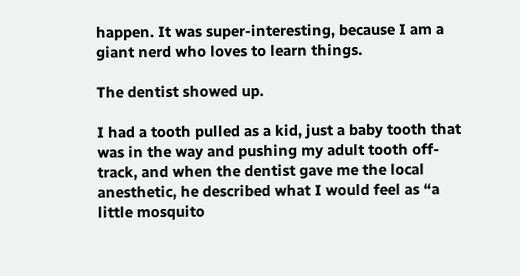happen. It was super-interesting, because I am a giant nerd who loves to learn things.

The dentist showed up.

I had a tooth pulled as a kid, just a baby tooth that was in the way and pushing my adult tooth off-track, and when the dentist gave me the local anesthetic, he described what I would feel as “a little mosquito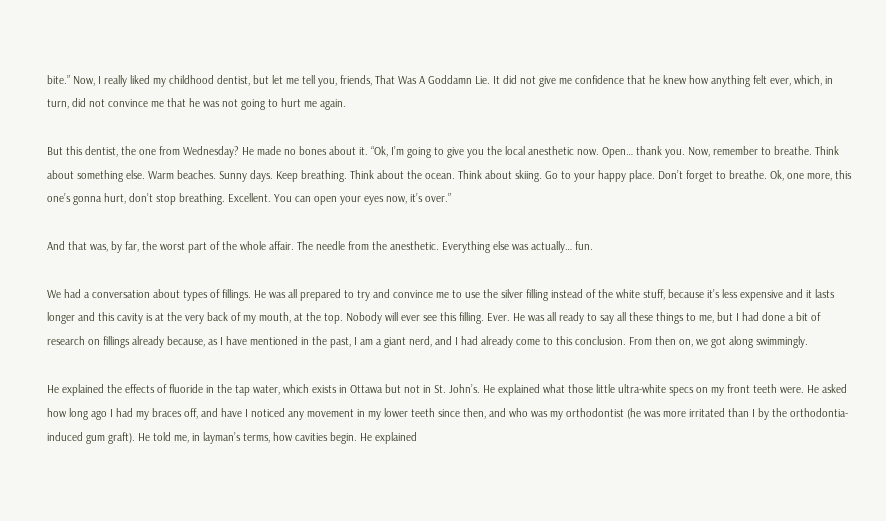bite.” Now, I really liked my childhood dentist, but let me tell you, friends, That Was A Goddamn Lie. It did not give me confidence that he knew how anything felt ever, which, in turn, did not convince me that he was not going to hurt me again.

But this dentist, the one from Wednesday? He made no bones about it. “Ok, I’m going to give you the local anesthetic now. Open… thank you. Now, remember to breathe. Think about something else. Warm beaches. Sunny days. Keep breathing. Think about the ocean. Think about skiing. Go to your happy place. Don’t forget to breathe. Ok, one more, this one’s gonna hurt, don’t stop breathing. Excellent. You can open your eyes now, it’s over.”

And that was, by far, the worst part of the whole affair. The needle from the anesthetic. Everything else was actually… fun.

We had a conversation about types of fillings. He was all prepared to try and convince me to use the silver filling instead of the white stuff, because it’s less expensive and it lasts longer and this cavity is at the very back of my mouth, at the top. Nobody will ever see this filling. Ever. He was all ready to say all these things to me, but I had done a bit of research on fillings already because, as I have mentioned in the past, I am a giant nerd, and I had already come to this conclusion. From then on, we got along swimmingly.

He explained the effects of fluoride in the tap water, which exists in Ottawa but not in St. John’s. He explained what those little ultra-white specs on my front teeth were. He asked how long ago I had my braces off, and have I noticed any movement in my lower teeth since then, and who was my orthodontist (he was more irritated than I by the orthodontia-induced gum graft). He told me, in layman’s terms, how cavities begin. He explained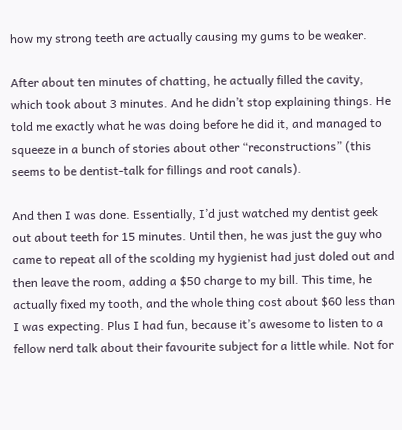how my strong teeth are actually causing my gums to be weaker.

After about ten minutes of chatting, he actually filled the cavity, which took about 3 minutes. And he didn’t stop explaining things. He told me exactly what he was doing before he did it, and managed to squeeze in a bunch of stories about other “reconstructions” (this seems to be dentist-talk for fillings and root canals).

And then I was done. Essentially, I’d just watched my dentist geek out about teeth for 15 minutes. Until then, he was just the guy who came to repeat all of the scolding my hygienist had just doled out and then leave the room, adding a $50 charge to my bill. This time, he actually fixed my tooth, and the whole thing cost about $60 less than I was expecting. Plus I had fun, because it’s awesome to listen to a fellow nerd talk about their favourite subject for a little while. Not for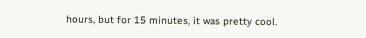hours, but for 15 minutes, it was pretty cool.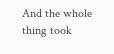And the whole thing took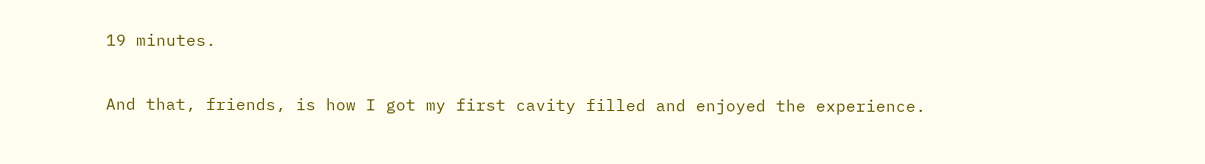19 minutes.

And that, friends, is how I got my first cavity filled and enjoyed the experience.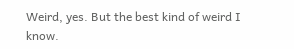Weird, yes. But the best kind of weird I know.